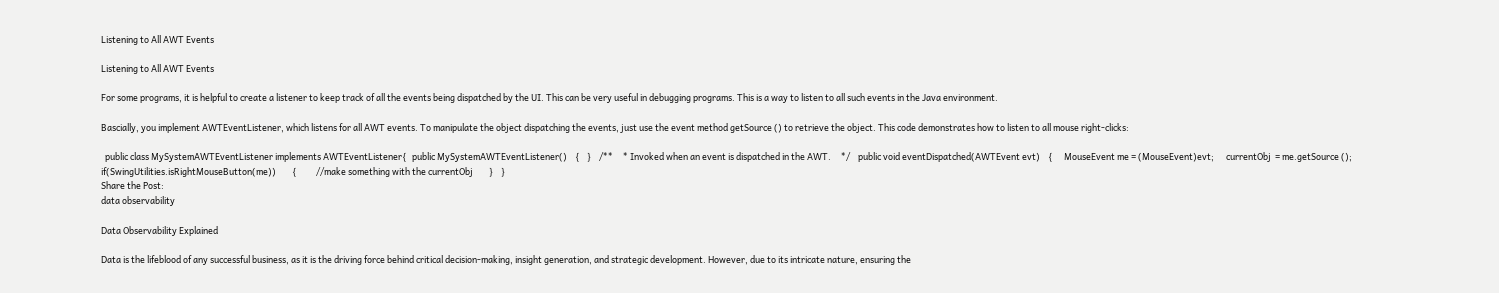Listening to All AWT Events

Listening to All AWT Events

For some programs, it is helpful to create a listener to keep track of all the events being dispatched by the UI. This can be very useful in debugging programs. This is a way to listen to all such events in the Java environment.

Bascially, you implement AWTEventListener, which listens for all AWT events. To manipulate the object dispatching the events, just use the event method getSource () to retrieve the object. This code demonstrates how to listen to all mouse right-clicks:

  public class MySystemAWTEventListener implements AWTEventListener{   public MySystemAWTEventListener()    {    }    /**     * Invoked when an event is dispatched in the AWT.     */    public void eventDispatched(AWTEvent evt)    {      MouseEvent me = (MouseEvent)evt;      currentObj  = me.getSource ();      if(SwingUtilities.isRightMouseButton(me))        {          //make something with the currentObj        }    }
Share the Post:
data observability

Data Observability Explained

Data is the lifeblood of any successful business, as it is the driving force behind critical decision-making, insight generation, and strategic development. However, due to its intricate nature, ensuring the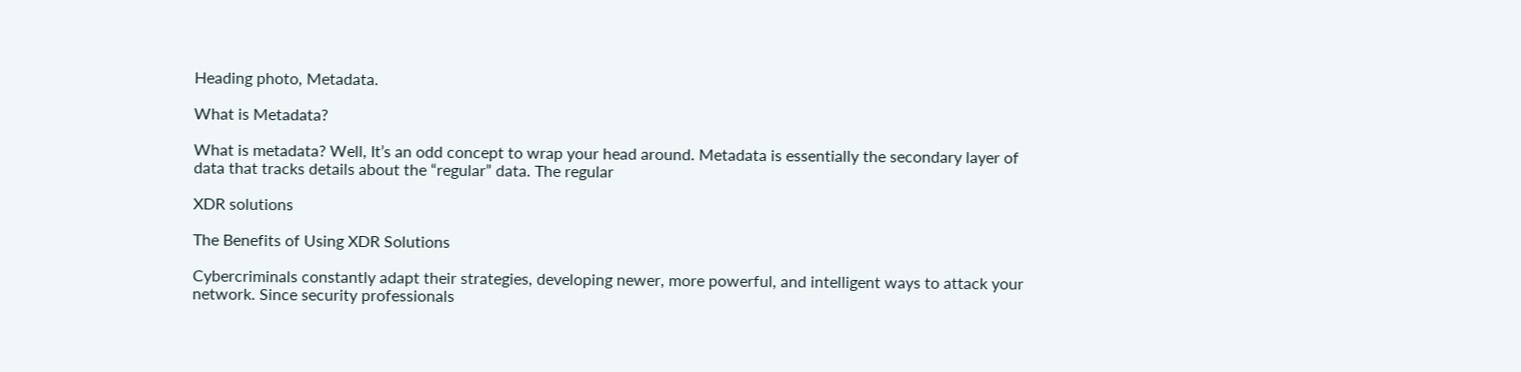Heading photo, Metadata.

What is Metadata?

What is metadata? Well, It’s an odd concept to wrap your head around. Metadata is essentially the secondary layer of data that tracks details about the “regular” data. The regular

XDR solutions

The Benefits of Using XDR Solutions

Cybercriminals constantly adapt their strategies, developing newer, more powerful, and intelligent ways to attack your network. Since security professionals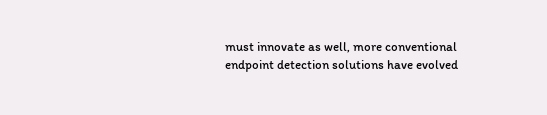must innovate as well, more conventional endpoint detection solutions have evolved